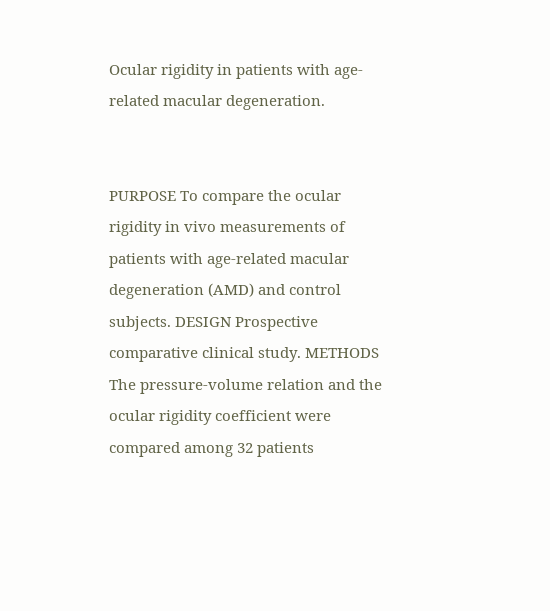Ocular rigidity in patients with age-related macular degeneration.


PURPOSE To compare the ocular rigidity in vivo measurements of patients with age-related macular degeneration (AMD) and control subjects. DESIGN Prospective comparative clinical study. METHODS The pressure-volume relation and the ocular rigidity coefficient were compared among 32 patients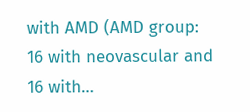with AMD (AMD group: 16 with neovascular and 16 with…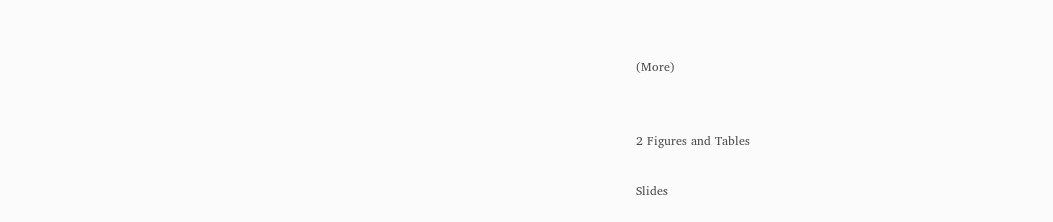(More)


2 Figures and Tables

Slides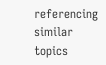referencing similar topics